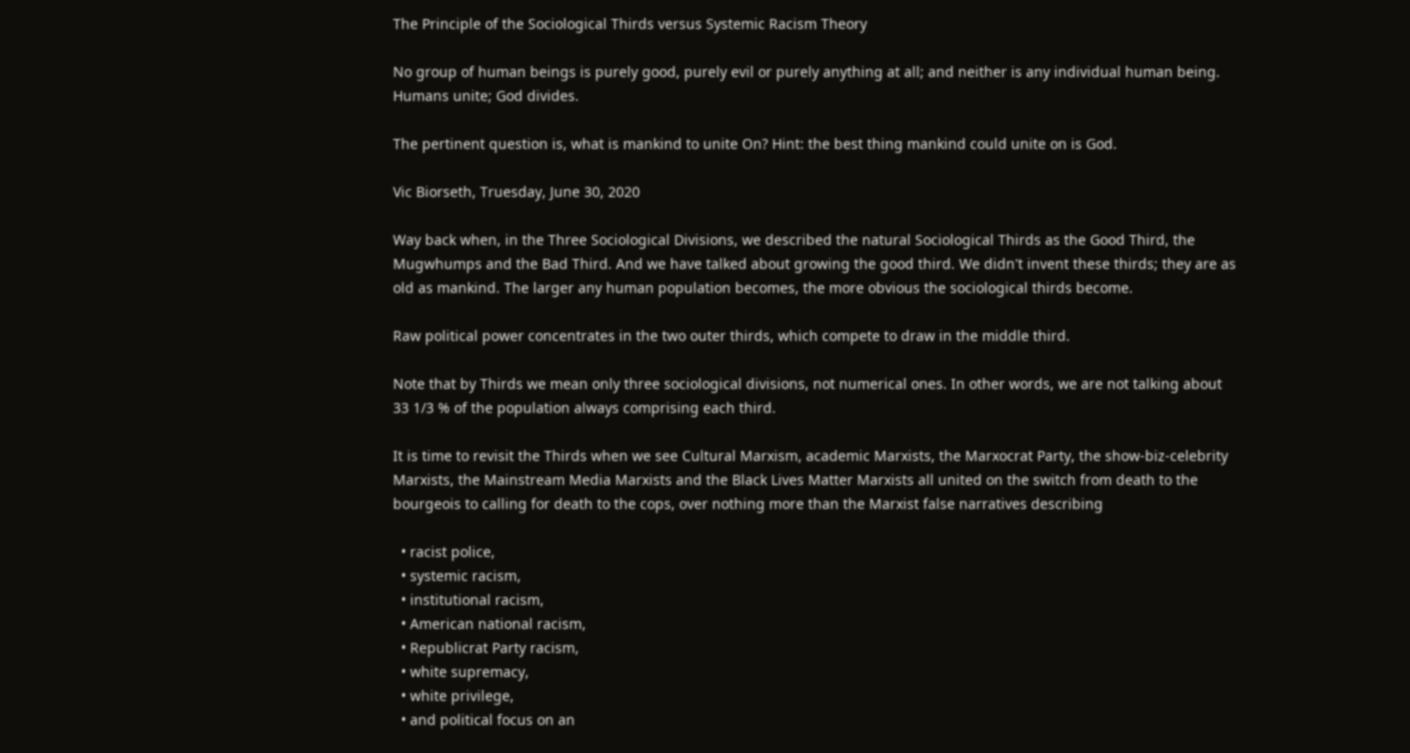The Principle of the Sociological Thirds versus Systemic Racism Theory

No group of human beings is purely good, purely evil or purely anything at all; and neither is any individual human being. Humans unite; God divides.

The pertinent question is, what is mankind to unite On? Hint: the best thing mankind could unite on is God.

Vic Biorseth, Truesday, June 30, 2020

Way back when, in the Three Sociological Divisions, we described the natural Sociological Thirds as the Good Third, the Mugwhumps and the Bad Third. And we have talked about growing the good third. We didn't invent these thirds; they are as old as mankind. The larger any human population becomes, the more obvious the sociological thirds become.

Raw political power concentrates in the two outer thirds, which compete to draw in the middle third.

Note that by Thirds we mean only three sociological divisions, not numerical ones. In other words, we are not talking about 33 1/3 % of the population always comprising each third.

It is time to revisit the Thirds when we see Cultural Marxism, academic Marxists, the Marxocrat Party, the show-biz-celebrity Marxists, the Mainstream Media Marxists and the Black Lives Matter Marxists all united on the switch from death to the bourgeois to calling for death to the cops, over nothing more than the Marxist false narratives describing

  • racist police,
  • systemic racism,
  • institutional racism,
  • American national racism,
  • Republicrat Party racism,
  • white supremacy,
  • white privilege,
  • and political focus on an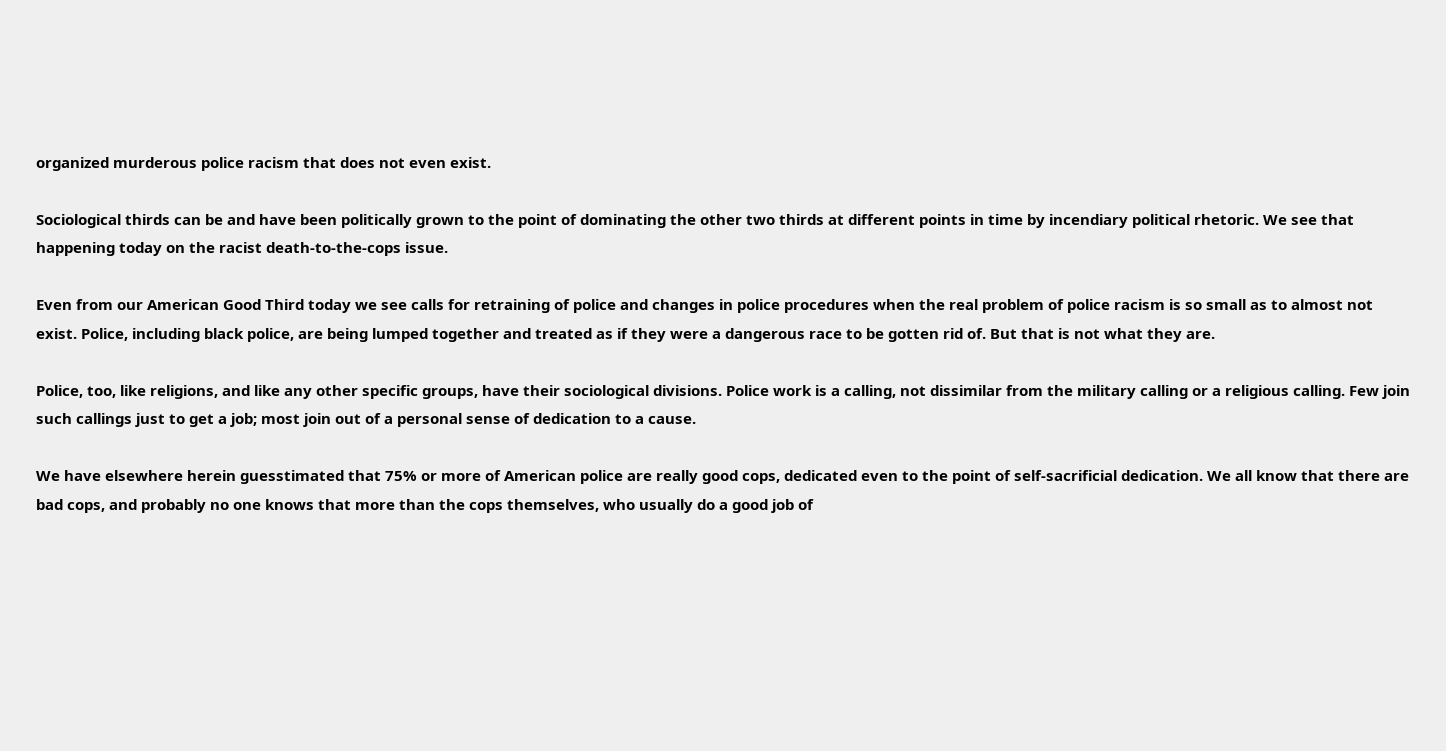organized murderous police racism that does not even exist.

Sociological thirds can be and have been politically grown to the point of dominating the other two thirds at different points in time by incendiary political rhetoric. We see that happening today on the racist death-to-the-cops issue.

Even from our American Good Third today we see calls for retraining of police and changes in police procedures when the real problem of police racism is so small as to almost not exist. Police, including black police, are being lumped together and treated as if they were a dangerous race to be gotten rid of. But that is not what they are.

Police, too, like religions, and like any other specific groups, have their sociological divisions. Police work is a calling, not dissimilar from the military calling or a religious calling. Few join such callings just to get a job; most join out of a personal sense of dedication to a cause.

We have elsewhere herein guesstimated that 75% or more of American police are really good cops, dedicated even to the point of self-sacrificial dedication. We all know that there are bad cops, and probably no one knows that more than the cops themselves, who usually do a good job of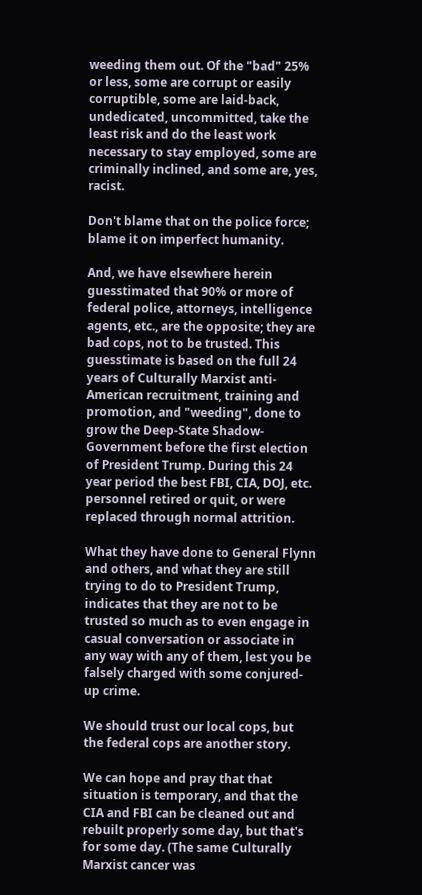weeding them out. Of the "bad" 25% or less, some are corrupt or easily corruptible, some are laid-back, undedicated, uncommitted, take the least risk and do the least work necessary to stay employed, some are criminally inclined, and some are, yes, racist.

Don't blame that on the police force; blame it on imperfect humanity.

And, we have elsewhere herein guesstimated that 90% or more of federal police, attorneys, intelligence agents, etc., are the opposite; they are bad cops, not to be trusted. This guesstimate is based on the full 24 years of Culturally Marxist anti-American recruitment, training and promotion, and "weeding", done to grow the Deep-State Shadow-Government before the first election of President Trump. During this 24 year period the best FBI, CIA, DOJ, etc. personnel retired or quit, or were replaced through normal attrition.

What they have done to General Flynn and others, and what they are still trying to do to President Trump, indicates that they are not to be trusted so much as to even engage in casual conversation or associate in any way with any of them, lest you be falsely charged with some conjured-up crime.

We should trust our local cops, but the federal cops are another story.

We can hope and pray that that situation is temporary, and that the CIA and FBI can be cleaned out and rebuilt properly some day, but that's for some day. (The same Culturally Marxist cancer was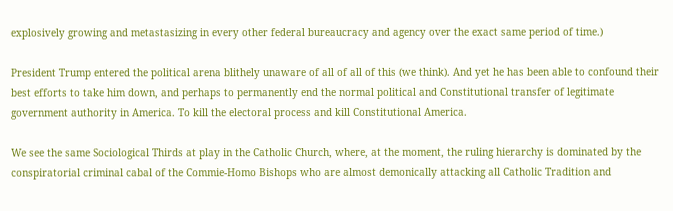explosively growing and metastasizing in every other federal bureaucracy and agency over the exact same period of time.)

President Trump entered the political arena blithely unaware of all of all of this (we think). And yet he has been able to confound their best efforts to take him down, and perhaps to permanently end the normal political and Constitutional transfer of legitimate government authority in America. To kill the electoral process and kill Constitutional America.

We see the same Sociological Thirds at play in the Catholic Church, where, at the moment, the ruling hierarchy is dominated by the conspiratorial criminal cabal of the Commie-Homo Bishops who are almost demonically attacking all Catholic Tradition and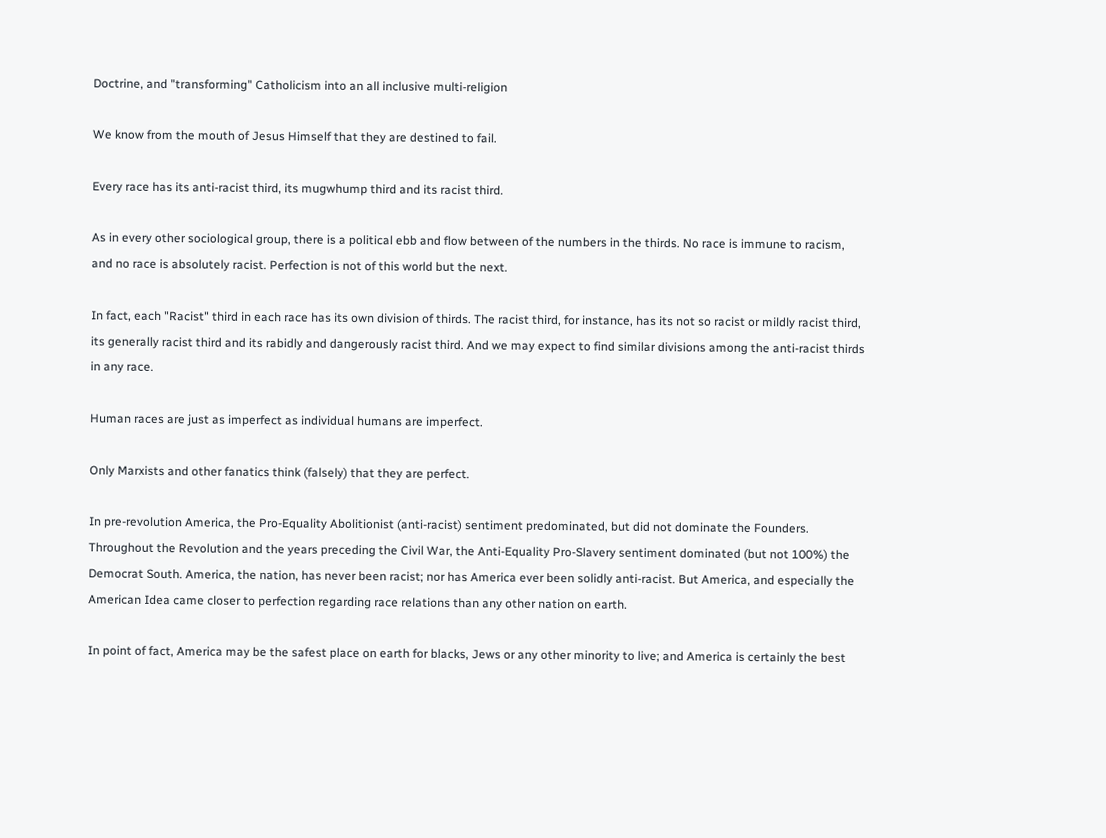Doctrine, and "transforming" Catholicism into an all inclusive multi-religion

We know from the mouth of Jesus Himself that they are destined to fail.

Every race has its anti-racist third, its mugwhump third and its racist third.

As in every other sociological group, there is a political ebb and flow between of the numbers in the thirds. No race is immune to racism, and no race is absolutely racist. Perfection is not of this world but the next.

In fact, each "Racist" third in each race has its own division of thirds. The racist third, for instance, has its not so racist or mildly racist third, its generally racist third and its rabidly and dangerously racist third. And we may expect to find similar divisions among the anti-racist thirds in any race.

Human races are just as imperfect as individual humans are imperfect.

Only Marxists and other fanatics think (falsely) that they are perfect.

In pre-revolution America, the Pro-Equality Abolitionist (anti-racist) sentiment predominated, but did not dominate the Founders. Throughout the Revolution and the years preceding the Civil War, the Anti-Equality Pro-Slavery sentiment dominated (but not 100%) the Democrat South. America, the nation, has never been racist; nor has America ever been solidly anti-racist. But America, and especially the American Idea came closer to perfection regarding race relations than any other nation on earth.

In point of fact, America may be the safest place on earth for blacks, Jews or any other minority to live; and America is certainly the best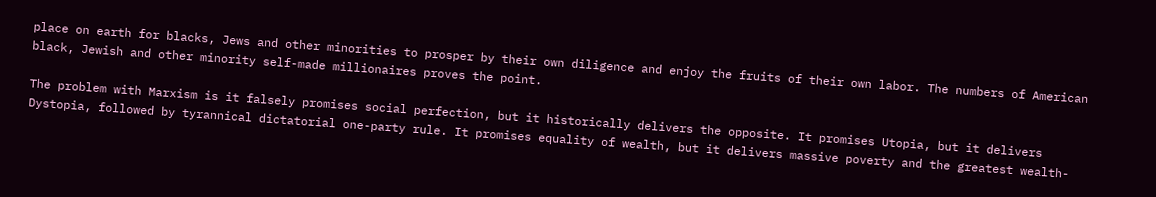place on earth for blacks, Jews and other minorities to prosper by their own diligence and enjoy the fruits of their own labor. The numbers of American black, Jewish and other minority self-made millionaires proves the point.

The problem with Marxism is it falsely promises social perfection, but it historically delivers the opposite. It promises Utopia, but it delivers Dystopia, followed by tyrannical dictatorial one-party rule. It promises equality of wealth, but it delivers massive poverty and the greatest wealth-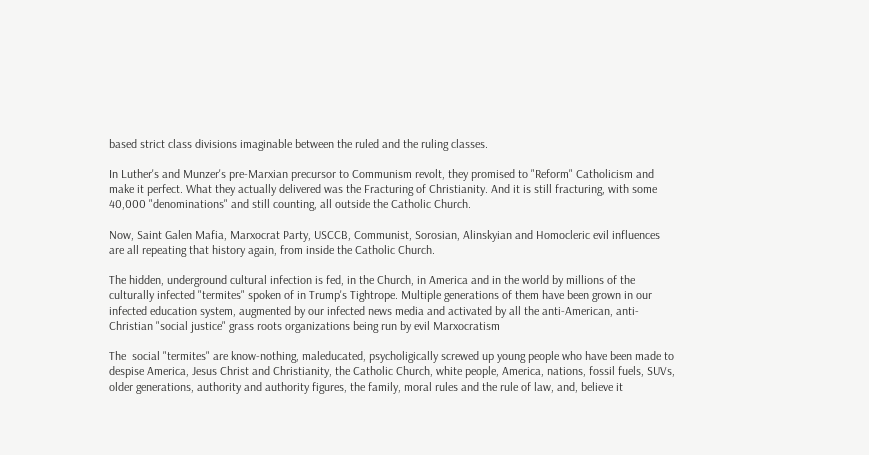based strict class divisions imaginable between the ruled and the ruling classes.

In Luther's and Munzer's pre-Marxian precursor to Communism revolt, they promised to "Reform" Catholicism and make it perfect. What they actually delivered was the Fracturing of Christianity. And it is still fracturing, with some 40,000 "denominations" and still counting, all outside the Catholic Church.

Now, Saint Galen Mafia, Marxocrat Party, USCCB, Communist, Sorosian, Alinskyian and Homocleric evil influences are all repeating that history again, from inside the Catholic Church.

The hidden, underground cultural infection is fed, in the Church, in America and in the world by millions of the culturally infected "termites" spoken of in Trump's Tightrope. Multiple generations of them have been grown in our infected education system, augmented by our infected news media and activated by all the anti-American, anti-Christian "social justice" grass roots organizations being run by evil Marxocratism

The  social "termites" are know-nothing, maleducated, psycholigically screwed up young people who have been made to despise America, Jesus Christ and Christianity, the Catholic Church, white people, America, nations, fossil fuels, SUVs, older generations, authority and authority figures, the family, moral rules and the rule of law, and, believe it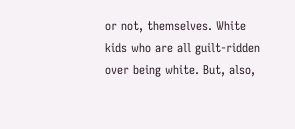or not, themselves. White kids who are all guilt-ridden over being white. But, also,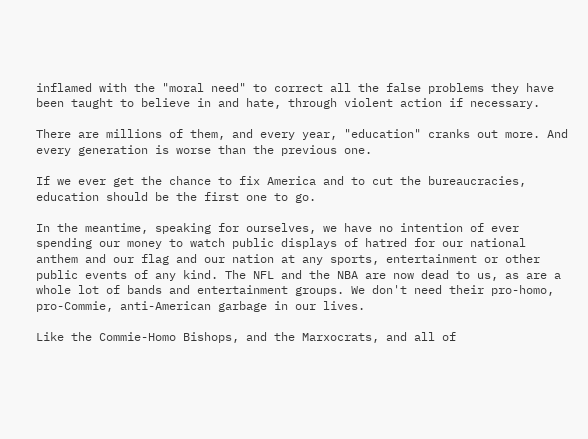inflamed with the "moral need" to correct all the false problems they have been taught to believe in and hate, through violent action if necessary.

There are millions of them, and every year, "education" cranks out more. And every generation is worse than the previous one.

If we ever get the chance to fix America and to cut the bureaucracies, education should be the first one to go.

In the meantime, speaking for ourselves, we have no intention of ever spending our money to watch public displays of hatred for our national anthem and our flag and our nation at any sports, entertainment or other public events of any kind. The NFL and the NBA are now dead to us, as are a whole lot of bands and entertainment groups. We don't need their pro-homo, pro-Commie, anti-American garbage in our lives.

Like the Commie-Homo Bishops, and the Marxocrats, and all of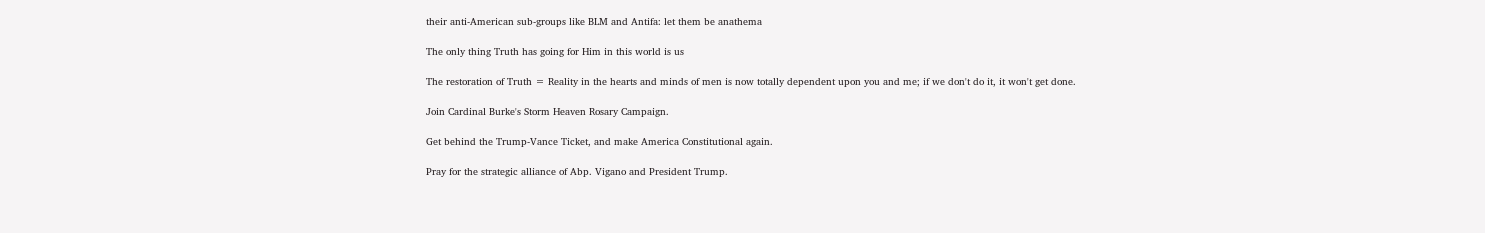their anti-American sub-groups like BLM and Antifa: let them be anathema

The only thing Truth has going for Him in this world is us

The restoration of Truth = Reality in the hearts and minds of men is now totally dependent upon you and me; if we don't do it, it won't get done.

Join Cardinal Burke's Storm Heaven Rosary Campaign.

Get behind the Trump-Vance Ticket, and make America Constitutional again.

Pray for the strategic alliance of Abp. Vigano and President Trump.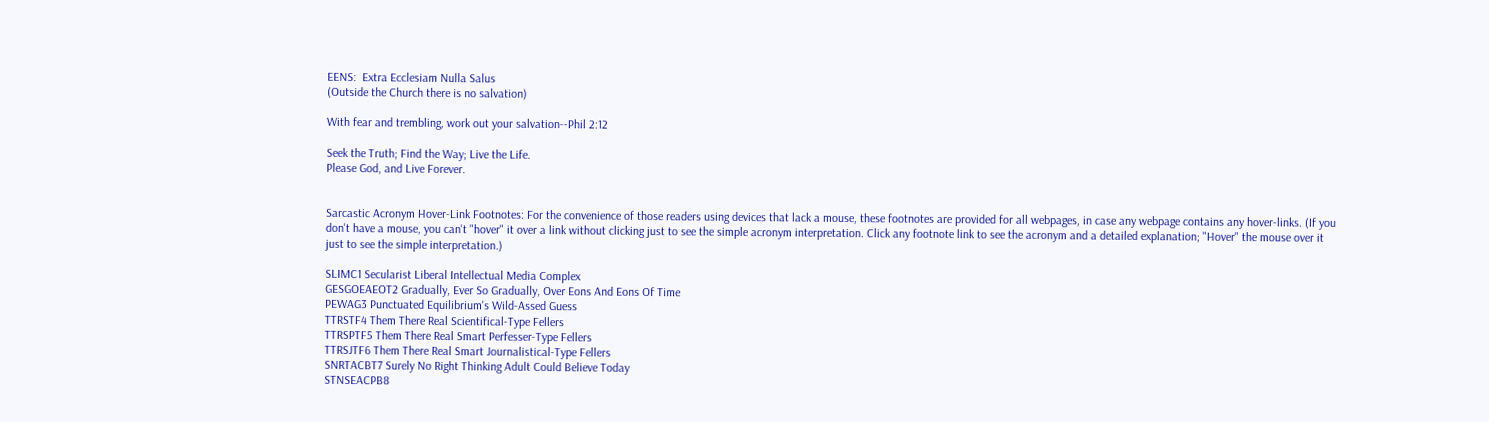EENS:  Extra Ecclesiam Nulla Salus
(Outside the Church there is no salvation)

With fear and trembling, work out your salvation--Phil 2:12

Seek the Truth; Find the Way; Live the Life.
Please God, and Live Forever.


Sarcastic Acronym Hover-Link Footnotes: For the convenience of those readers using devices that lack a mouse, these footnotes are provided for all webpages, in case any webpage contains any hover-links. (If you don't have a mouse, you can't "hover" it over a link without clicking just to see the simple acronym interpretation. Click any footnote link to see the acronym and a detailed explanation; "Hover" the mouse over it just to see the simple interpretation.)

SLIMC1 Secularist Liberal Intellectual Media Complex
GESGOEAEOT2 Gradually, Ever So Gradually, Over Eons And Eons Of Time
PEWAG3 Punctuated Equilibrium's Wild-Assed Guess
TTRSTF4 Them There Real Scientifical-Type Fellers
TTRSPTF5 Them There Real Smart Perfesser-Type Fellers
TTRSJTF6 Them There Real Smart Journalistical-Type Fellers
SNRTACBT7 Surely No Right Thinking Adult Could Believe Today
STNSEACPB8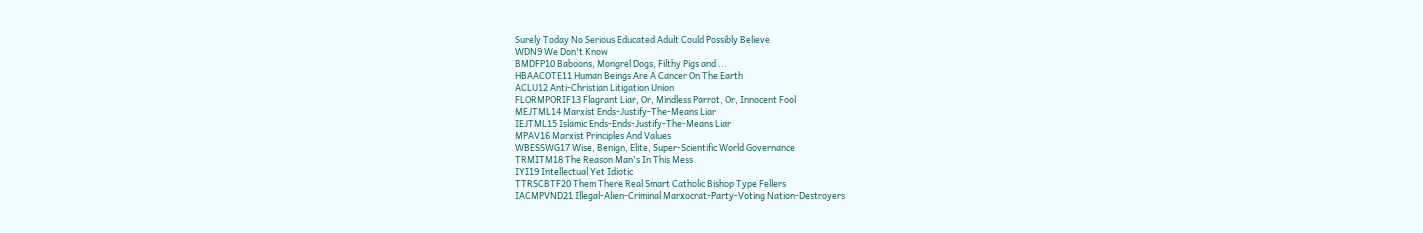Surely Today No Serious Educated Adult Could Possibly Believe
WDN9 We Don't Know
BMDFP10 Baboons, Mongrel Dogs, Filthy Pigs and ...
HBAACOTE11 Human Beings Are A Cancer On The Earth
ACLU12 Anti-Christian Litigation Union
FLORMPORIF13 Flagrant Liar, Or, Mindless Parrot, Or, Innocent Fool
MEJTML14 Marxist Ends-Justify-The-Means Liar
IEJTML15 Islamic Ends-Ends-Justify-The-Means Liar
MPAV16 Marxist Principles And Values
WBESSWG17 Wise, Benign, Elite, Super-Scientific World Governance
TRMITM18 The Reason Man's In This Mess
IYI19 Intellectual Yet Idiotic
TTRSCBTF20 Them There Real Smart Catholic Bishop Type Fellers
IACMPVND21 Illegal-Alien-Criminal Marxocrat-Party-Voting Nation-Destroyers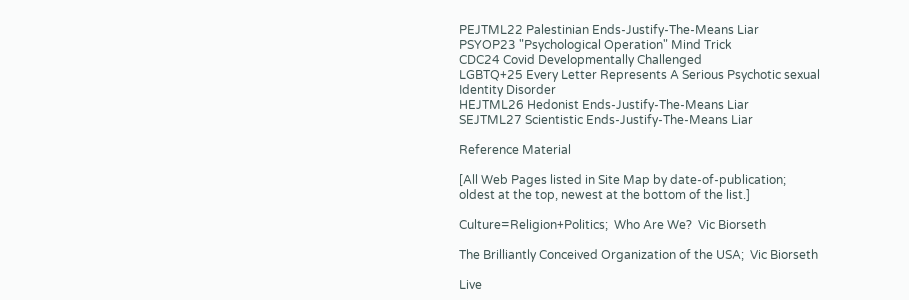PEJTML22 Palestinian Ends-Justify-The-Means Liar
PSYOP23 "Psychological Operation" Mind Trick
CDC24 Covid Developmentally Challenged
LGBTQ+25 Every Letter Represents A Serious Psychotic sexual Identity Disorder
HEJTML26 Hedonist Ends-Justify-The-Means Liar
SEJTML27 Scientistic Ends-Justify-The-Means Liar

Reference Material

[All Web Pages listed in Site Map by date-of-publication;
oldest at the top, newest at the bottom of the list.]

Culture=Religion+Politics;  Who Are We?  Vic Biorseth

The Brilliantly Conceived Organization of the USA;  Vic Biorseth

Live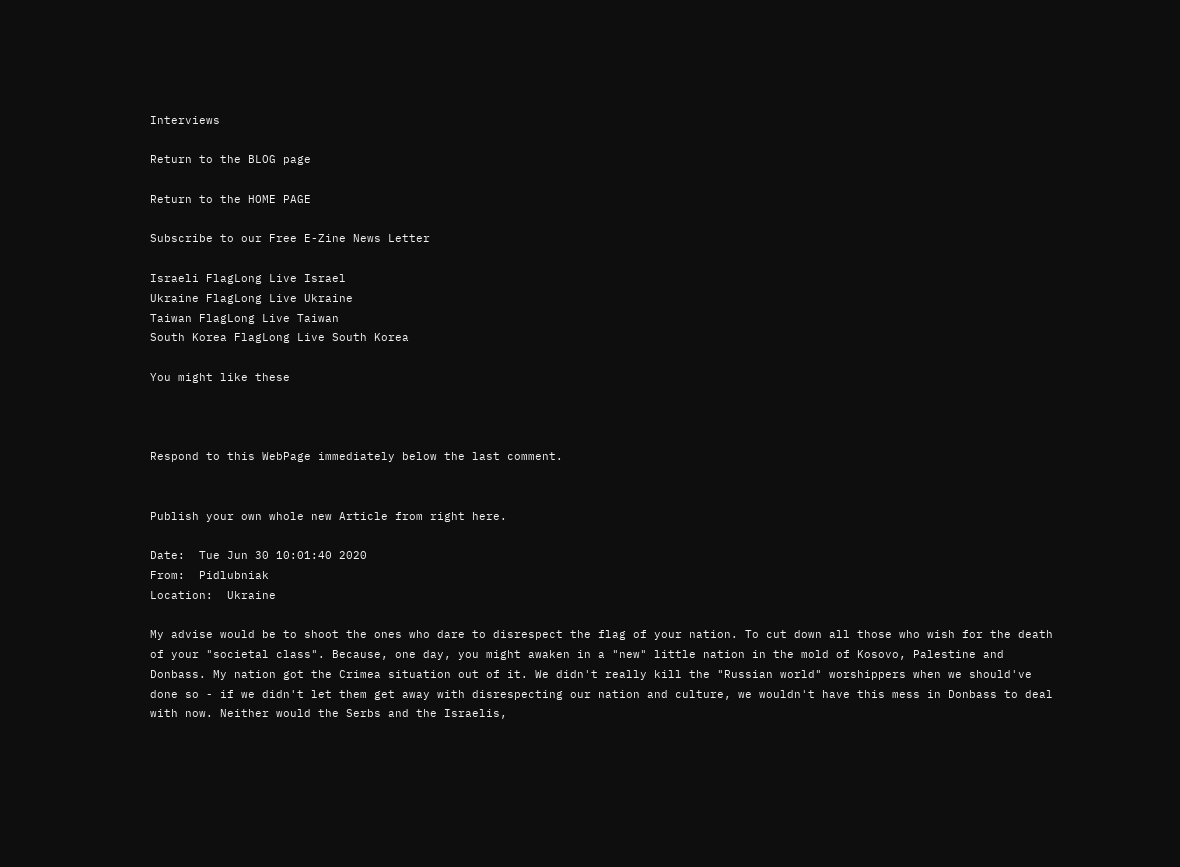Interviews

Return to the BLOG page

Return to the HOME PAGE

Subscribe to our Free E-Zine News Letter

Israeli FlagLong Live Israel
Ukraine FlagLong Live Ukraine
Taiwan FlagLong Live Taiwan
South Korea FlagLong Live South Korea

You might like these



Respond to this WebPage immediately below the last comment.


Publish your own whole new Article from right here.

Date:  Tue Jun 30 10:01:40 2020
From:  Pidlubniak
Location:  Ukraine

My advise would be to shoot the ones who dare to disrespect the flag of your nation. To cut down all those who wish for the death of your "societal class". Because, one day, you might awaken in a "new" little nation in the mold of Kosovo, Palestine and Donbass. My nation got the Crimea situation out of it. We didn't really kill the "Russian world" worshippers when we should've done so - if we didn't let them get away with disrespecting our nation and culture, we wouldn't have this mess in Donbass to deal with now. Neither would the Serbs and the Israelis,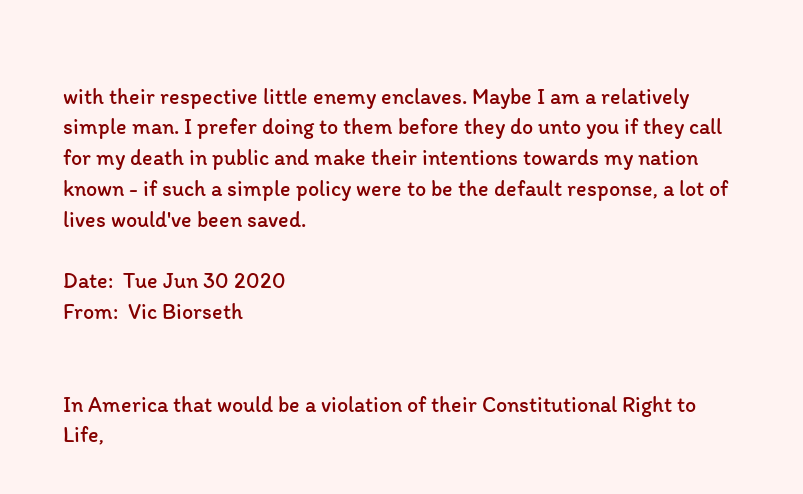with their respective little enemy enclaves. Maybe I am a relatively simple man. I prefer doing to them before they do unto you if they call for my death in public and make their intentions towards my nation known - if such a simple policy were to be the default response, a lot of lives would've been saved.

Date:  Tue Jun 30 2020
From:  Vic Biorseth


In America that would be a violation of their Constitutional Right to Life,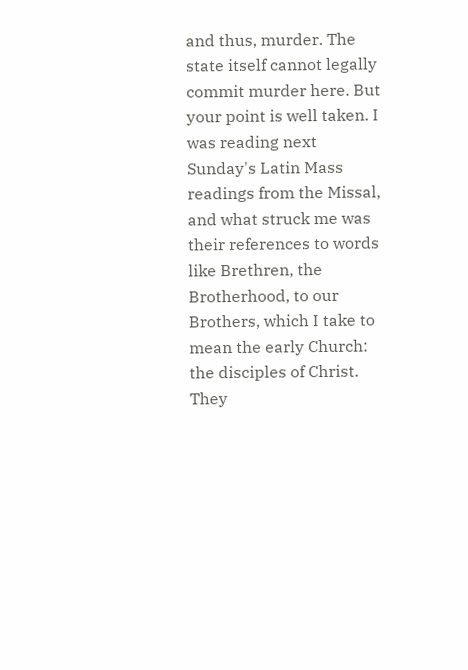and thus, murder. The state itself cannot legally commit murder here. But your point is well taken. I was reading next Sunday's Latin Mass readings from the Missal, and what struck me was their references to words like Brethren, the Brotherhood, to our Brothers, which I take to mean the early Church: the disciples of Christ. They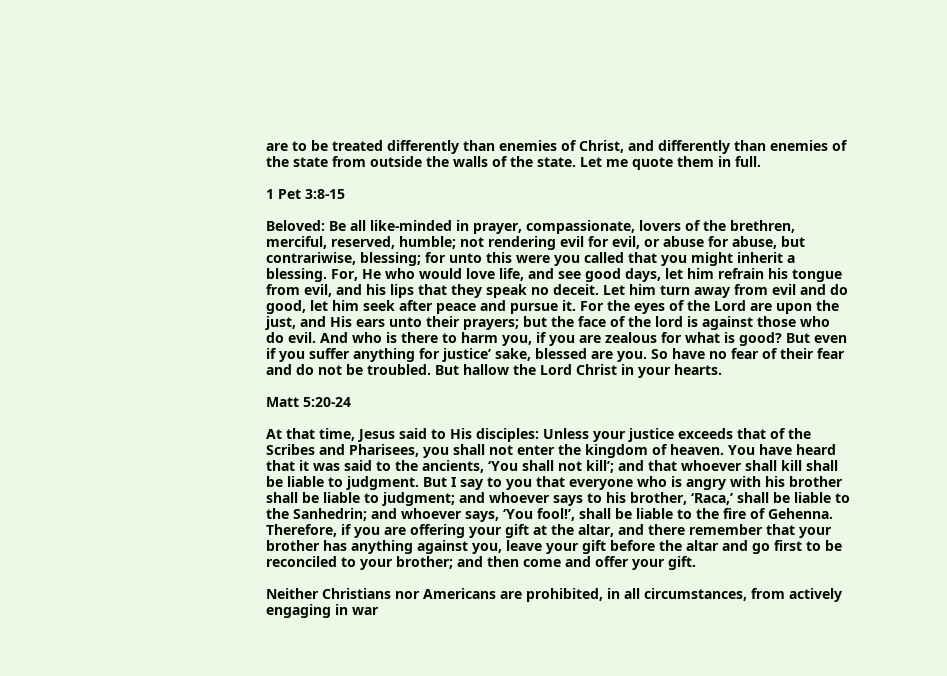are to be treated differently than enemies of Christ, and differently than enemies of the state from outside the walls of the state. Let me quote them in full.

1 Pet 3:8-15

Beloved: Be all like-minded in prayer, compassionate, lovers of the brethren, merciful, reserved, humble; not rendering evil for evil, or abuse for abuse, but contrariwise, blessing; for unto this were you called that you might inherit a blessing. For, He who would love life, and see good days, let him refrain his tongue from evil, and his lips that they speak no deceit. Let him turn away from evil and do good, let him seek after peace and pursue it. For the eyes of the Lord are upon the just, and His ears unto their prayers; but the face of the lord is against those who do evil. And who is there to harm you, if you are zealous for what is good? But even if you suffer anything for justice’ sake, blessed are you. So have no fear of their fear and do not be troubled. But hallow the Lord Christ in your hearts.

Matt 5:20-24

At that time, Jesus said to His disciples: Unless your justice exceeds that of the Scribes and Pharisees, you shall not enter the kingdom of heaven. You have heard that it was said to the ancients, ‘You shall not kill’; and that whoever shall kill shall be liable to judgment. But I say to you that everyone who is angry with his brother shall be liable to judgment; and whoever says to his brother, ‘Raca,’ shall be liable to the Sanhedrin; and whoever says, ‘You fool!’, shall be liable to the fire of Gehenna. Therefore, if you are offering your gift at the altar, and there remember that your brother has anything against you, leave your gift before the altar and go first to be reconciled to your brother; and then come and offer your gift.

Neither Christians nor Americans are prohibited, in all circumstances, from actively engaging in war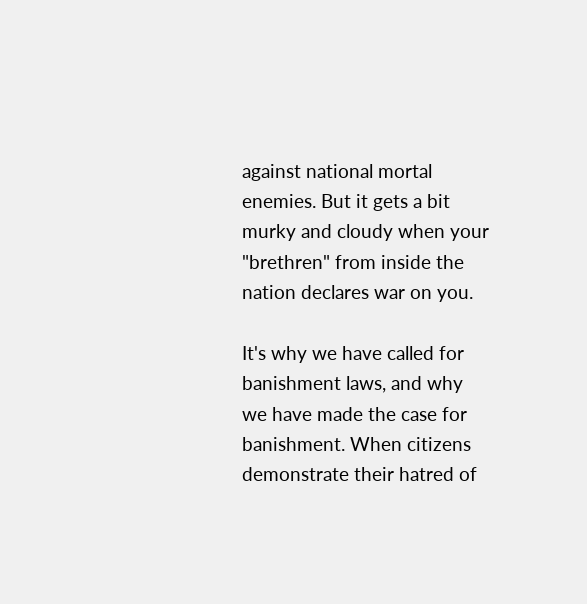against national mortal enemies. But it gets a bit murky and cloudy when your "brethren" from inside the nation declares war on you.

It's why we have called for banishment laws, and why we have made the case for banishment. When citizens demonstrate their hatred of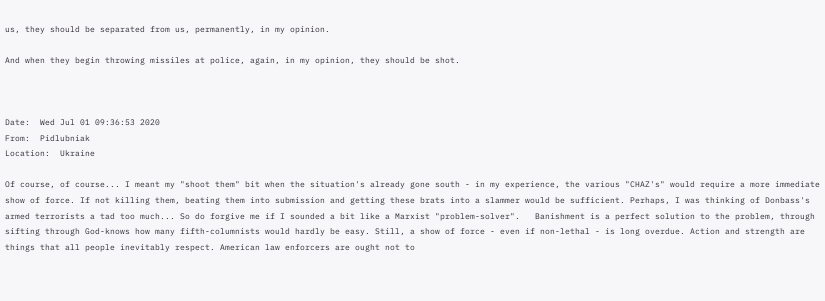us, they should be separated from us, permanently, in my opinion.

And when they begin throwing missiles at police, again, in my opinion, they should be shot.



Date:  Wed Jul 01 09:36:53 2020
From:  Pidlubniak
Location:  Ukraine

Of course, of course... I meant my "shoot them" bit when the situation's already gone south - in my experience, the various "CHAZ's" would require a more immediate show of force. If not killing them, beating them into submission and getting these brats into a slammer would be sufficient. Perhaps, I was thinking of Donbass's armed terrorists a tad too much... So do forgive me if I sounded a bit like a Marxist "problem-solver".   Banishment is a perfect solution to the problem, through sifting through God-knows how many fifth-columnists would hardly be easy. Still, a show of force - even if non-lethal - is long overdue. Action and strength are things that all people inevitably respect. American law enforcers are ought not to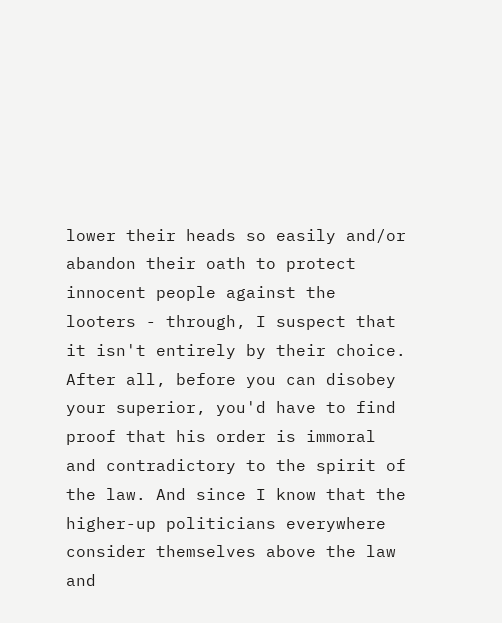lower their heads so easily and/or abandon their oath to protect innocent people against the looters - through, I suspect that it isn't entirely by their choice. After all, before you can disobey your superior, you'd have to find proof that his order is immoral and contradictory to the spirit of the law. And since I know that the higher-up politicians everywhere consider themselves above the law and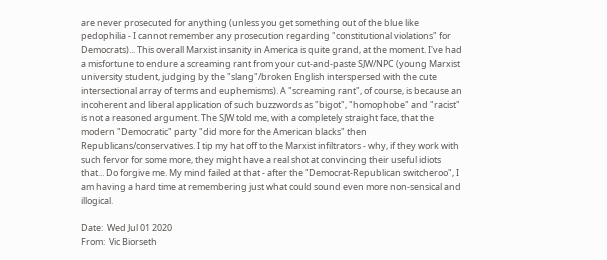are never prosecuted for anything (unless you get something out of the blue like pedophilia - I cannot remember any prosecution regarding "constitutional violations" for Democrats)... This overall Marxist insanity in America is quite grand, at the moment. I've had a misfortune to endure a screaming rant from your cut-and-paste SJW/NPC (young Marxist university student, judging by the "slang"/broken English interspersed with the cute intersectional array of terms and euphemisms). A "screaming rant", of course, is because an incoherent and liberal application of such buzzwords as "bigot", "homophobe" and "racist" is not a reasoned argument. The SJW told me, with a completely straight face, that the modern "Democratic" party "did more for the American blacks" then Republicans/conservatives. I tip my hat off to the Marxist infiltrators - why, if they work with such fervor for some more, they might have a real shot at convincing their useful idiots that... Do forgive me. My mind failed at that - after the "Democrat-Republican switcheroo", I am having a hard time at remembering just what could sound even more non-sensical and illogical.

Date:  Wed Jul 01 2020
From:  Vic Biorseth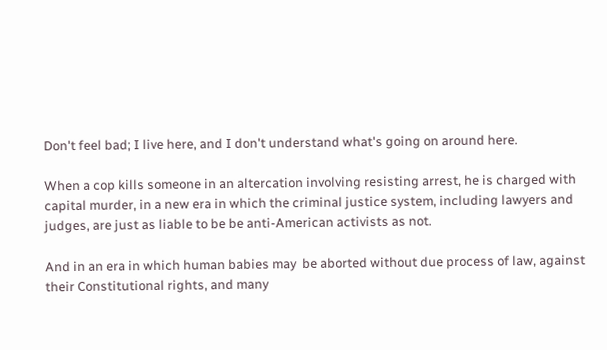Don't feel bad; I live here, and I don't understand what's going on around here.

When a cop kills someone in an altercation involving resisting arrest, he is charged with capital murder, in a new era in which the criminal justice system, including lawyers and judges, are just as liable to be be anti-American activists as not.

And in an era in which human babies may  be aborted without due process of law, against their Constitutional rights, and many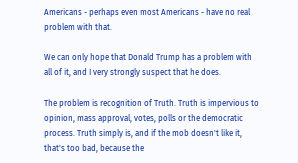Americans - perhaps even most Americans - have no real problem with that.

We can only hope that Donald Trump has a problem with all of it, and I very strongly suspect that he does.

The problem is recognition of Truth. Truth is impervious to opinion, mass approval, votes, polls or the democratic process. Truth simply is, and if the mob doesn't like it, that's too bad, because the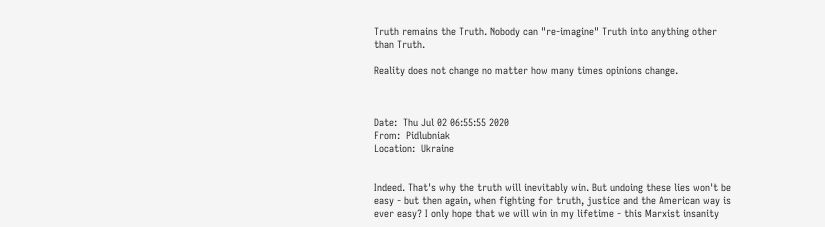Truth remains the Truth. Nobody can "re-imagine" Truth into anything other than Truth.

Reality does not change no matter how many times opinions change.



Date:  Thu Jul 02 06:55:55 2020
From:  Pidlubniak
Location:  Ukraine


Indeed. That's why the truth will inevitably win. But undoing these lies won't be easy - but then again, when fighting for truth, justice and the American way is ever easy? I only hope that we will win in my lifetime - this Marxist insanity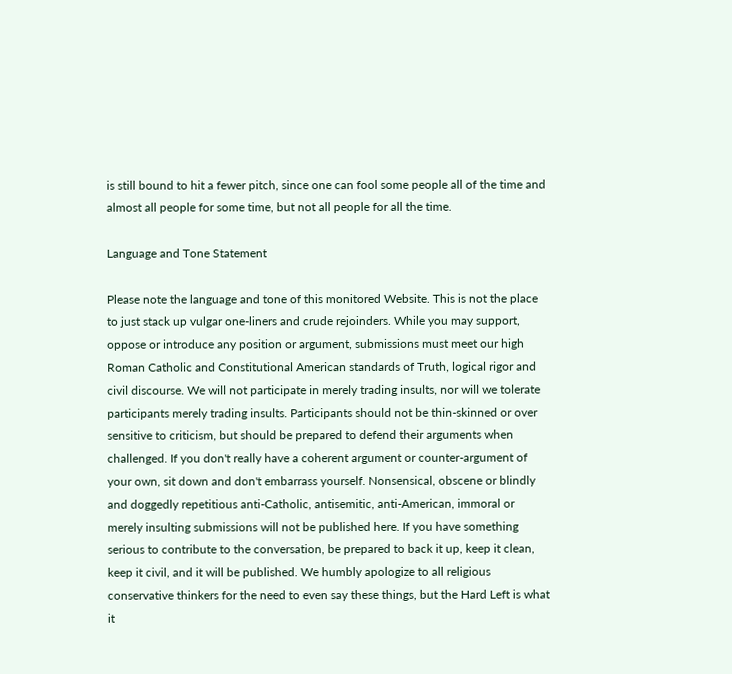is still bound to hit a fewer pitch, since one can fool some people all of the time and almost all people for some time, but not all people for all the time.

Language and Tone Statement

Please note the language and tone of this monitored Website. This is not the place to just stack up vulgar one-liners and crude rejoinders. While you may support, oppose or introduce any position or argument, submissions must meet our high Roman Catholic and Constitutional American standards of Truth, logical rigor and civil discourse. We will not participate in merely trading insults, nor will we tolerate participants merely trading insults. Participants should not be thin-skinned or over sensitive to criticism, but should be prepared to defend their arguments when challenged. If you don't really have a coherent argument or counter-argument of your own, sit down and don't embarrass yourself. Nonsensical, obscene or blindly and doggedly repetitious anti-Catholic, antisemitic, anti-American, immoral or merely insulting submissions will not be published here. If you have something serious to contribute to the conversation, be prepared to back it up, keep it clean, keep it civil, and it will be published. We humbly apologize to all religious conservative thinkers for the need to even say these things, but the Hard Left is what it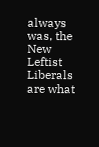always was, the New Leftist Liberals are what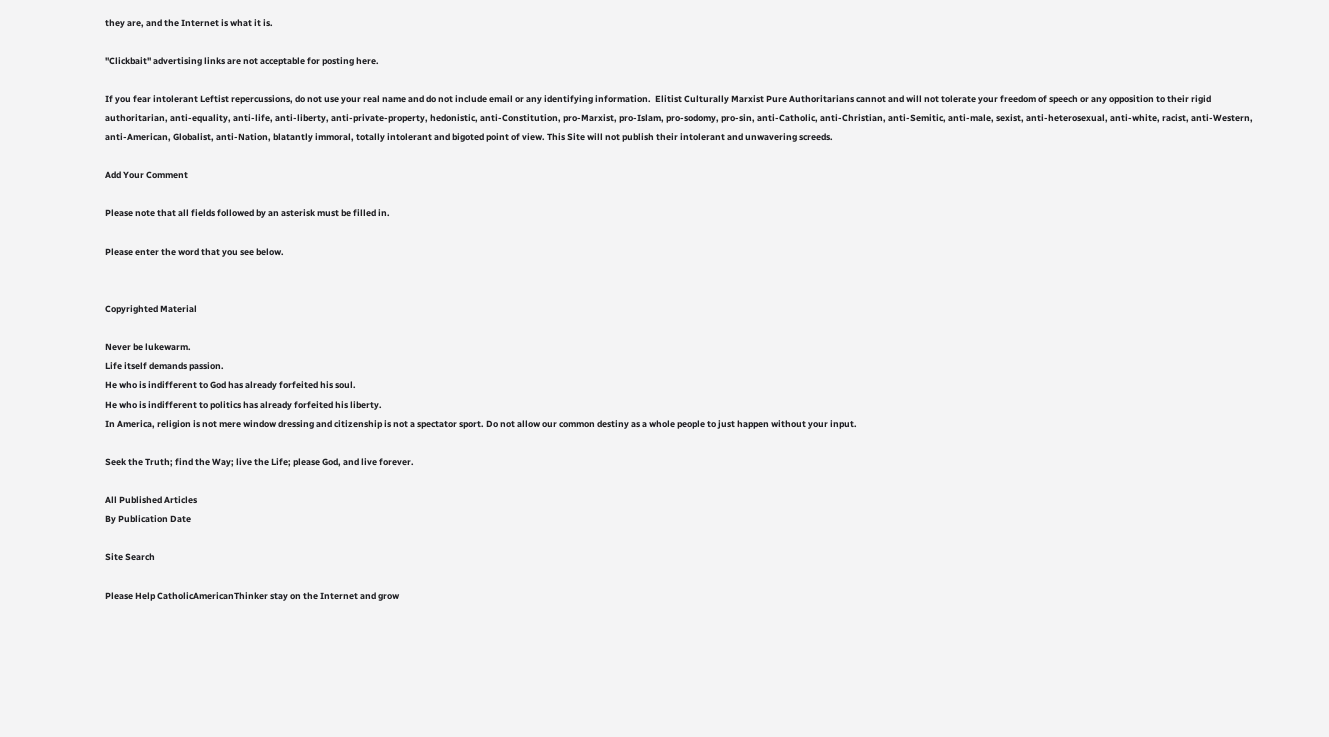they are, and the Internet is what it is.

"Clickbait" advertising links are not acceptable for posting here.

If you fear intolerant Leftist repercussions, do not use your real name and do not include email or any identifying information.  Elitist Culturally Marxist Pure Authoritarians cannot and will not tolerate your freedom of speech or any opposition to their rigid authoritarian, anti-equality, anti-life, anti-liberty, anti-private-property, hedonistic, anti-Constitution, pro-Marxist, pro-Islam, pro-sodomy, pro-sin, anti-Catholic, anti-Christian, anti-Semitic, anti-male, sexist, anti-heterosexual, anti-white, racist, anti-Western, anti-American, Globalist, anti-Nation, blatantly immoral, totally intolerant and bigoted point of view. This Site will not publish their intolerant and unwavering screeds.

Add Your Comment

Please note that all fields followed by an asterisk must be filled in.

Please enter the word that you see below.


Copyrighted Material

Never be lukewarm.
Life itself demands passion.
He who is indifferent to God has already forfeited his soul.
He who is indifferent to politics has already forfeited his liberty.
In America, religion is not mere window dressing and citizenship is not a spectator sport. Do not allow our common destiny as a whole people to just happen without your input.

Seek the Truth; find the Way; live the Life; please God, and live forever.

All Published Articles
By Publication Date

Site Search

Please Help CatholicAmericanThinker stay on the Internet and grow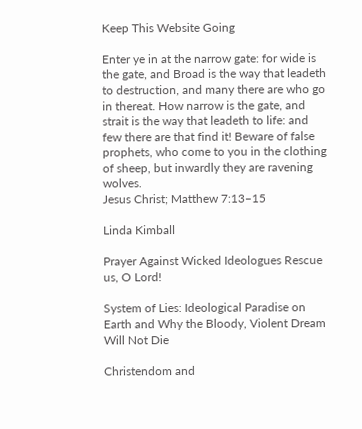Keep This Website Going

Enter ye in at the narrow gate: for wide is the gate, and Broad is the way that leadeth to destruction, and many there are who go in thereat. How narrow is the gate, and strait is the way that leadeth to life: and few there are that find it! Beware of false prophets, who come to you in the clothing of sheep, but inwardly they are ravening wolves.
Jesus Christ; Matthew 7:13–15

Linda Kimball

Prayer Against Wicked Ideologues Rescue us, O Lord!

System of Lies: Ideological Paradise on Earth and Why the Bloody, Violent Dream Will Not Die

Christendom and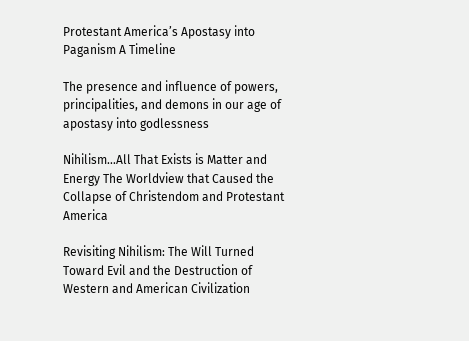Protestant America’s Apostasy into Paganism A Timeline

The presence and influence of powers, principalities, and demons in our age of apostasy into godlessness

Nihilism…All That Exists is Matter and Energy The Worldview that Caused the Collapse of Christendom and Protestant America

Revisiting Nihilism: The Will Turned Toward Evil and the Destruction of Western and American Civilization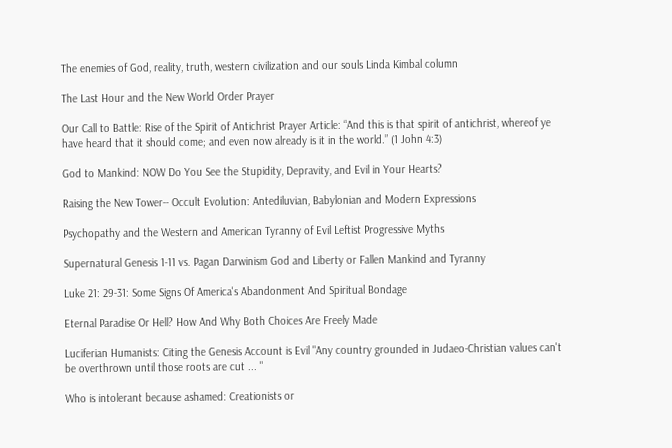The enemies of God, reality, truth, western civilization and our souls Linda Kimbal column

The Last Hour and the New World Order Prayer

Our Call to Battle: Rise of the Spirit of Antichrist Prayer Article: “And this is that spirit of antichrist, whereof ye have heard that it should come; and even now already is it in the world.” (1 John 4:3)

God to Mankind: NOW Do You See the Stupidity, Depravity, and Evil in Your Hearts?

Raising the New Tower-- Occult Evolution: Antediluvian, Babylonian and Modern Expressions

Psychopathy and the Western and American Tyranny of Evil Leftist Progressive Myths

Supernatural Genesis 1-11 vs. Pagan Darwinism God and Liberty or Fallen Mankind and Tyranny

Luke 21: 29-31: Some Signs Of America's Abandonment And Spiritual Bondage

Eternal Paradise Or Hell? How And Why Both Choices Are Freely Made

Luciferian Humanists: Citing the Genesis Account is Evil "Any country grounded in Judaeo-Christian values can't be overthrown until those roots are cut ... "

Who is intolerant because ashamed: Creationists or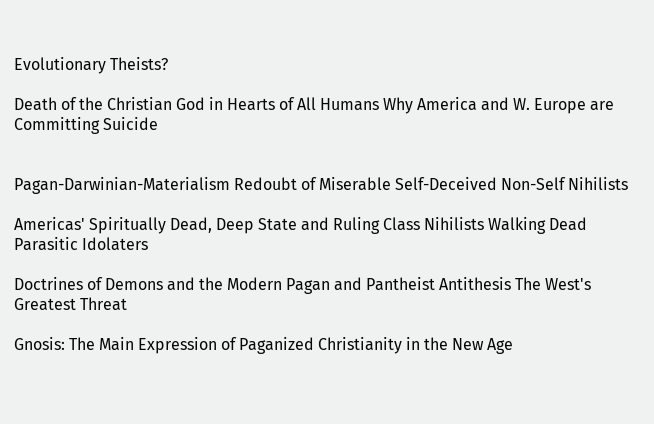Evolutionary Theists?

Death of the Christian God in Hearts of All Humans Why America and W. Europe are Committing Suicide


Pagan-Darwinian-Materialism Redoubt of Miserable Self-Deceived Non-Self Nihilists

Americas' Spiritually Dead, Deep State and Ruling Class Nihilists Walking Dead Parasitic Idolaters

Doctrines of Demons and the Modern Pagan and Pantheist Antithesis The West's Greatest Threat

Gnosis: The Main Expression of Paganized Christianity in the New Age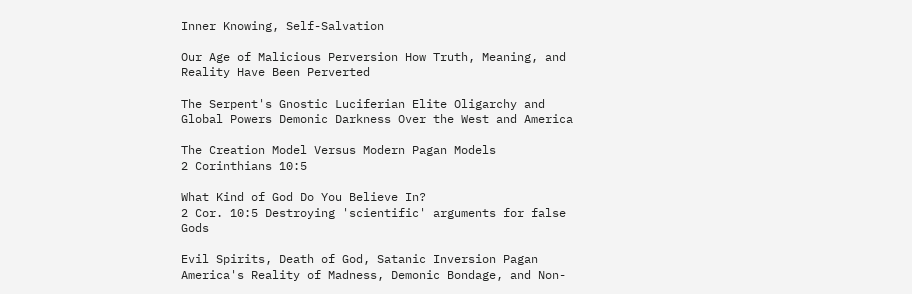Inner Knowing, Self-Salvation

Our Age of Malicious Perversion How Truth, Meaning, and Reality Have Been Perverted

The Serpent's Gnostic Luciferian Elite Oligarchy and Global Powers Demonic Darkness Over the West and America

The Creation Model Versus Modern Pagan Models
2 Corinthians 10:5

What Kind of God Do You Believe In?
2 Cor. 10:5 Destroying 'scientific' arguments for false Gods

Evil Spirits, Death of God, Satanic Inversion Pagan America's Reality of Madness, Demonic Bondage, and Non-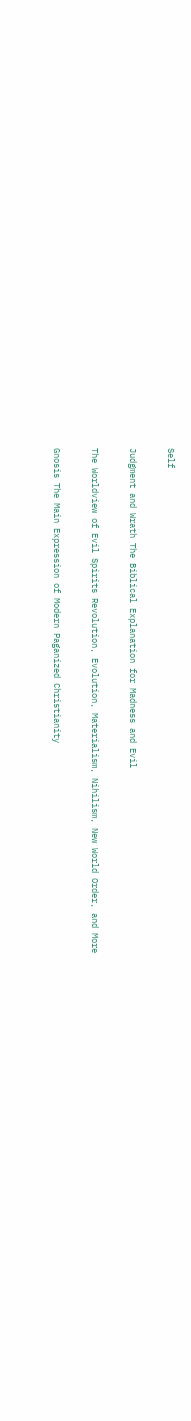Self

Judgment and Wrath The Biblical Explanation for Madness and Evil

The Worldview of Evil Spirits Revolution, Evolution, Materialism, Nihilism, New World Order, and More

Gnosis The Main Expression of Modern Paganized Christianity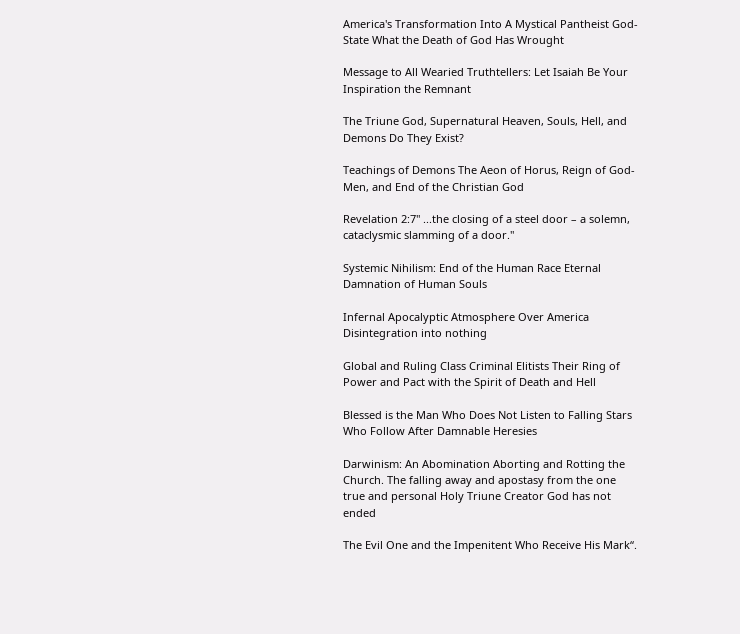America's Transformation Into A Mystical Pantheist God-State What the Death of God Has Wrought

Message to All Wearied Truthtellers: Let Isaiah Be Your Inspiration the Remnant

The Triune God, Supernatural Heaven, Souls, Hell, and Demons Do They Exist?

Teachings of Demons The Aeon of Horus, Reign of God-Men, and End of the Christian God

Revelation 2:7" ...the closing of a steel door – a solemn, cataclysmic slamming of a door."

Systemic Nihilism: End of the Human Race Eternal Damnation of Human Souls

Infernal Apocalyptic Atmosphere Over America Disintegration into nothing

Global and Ruling Class Criminal Elitists Their Ring of Power and Pact with the Spirit of Death and Hell

Blessed is the Man Who Does Not Listen to Falling Stars Who Follow After Damnable Heresies

Darwinism: An Abomination Aborting and Rotting the Church. The falling away and apostasy from the one true and personal Holy Triune Creator God has not ended

The Evil One and the Impenitent Who Receive His Mark“.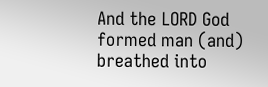And the LORD God formed man (and) breathed into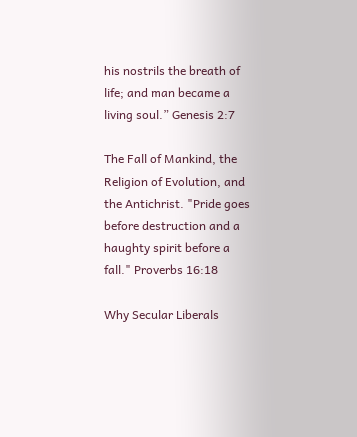his nostrils the breath of life; and man became a living soul.” Genesis 2:7

The Fall of Mankind, the Religion of Evolution, and the Antichrist. "Pride goes before destruction and a haughty spirit before a fall." Proverbs 16:18

Why Secular Liberals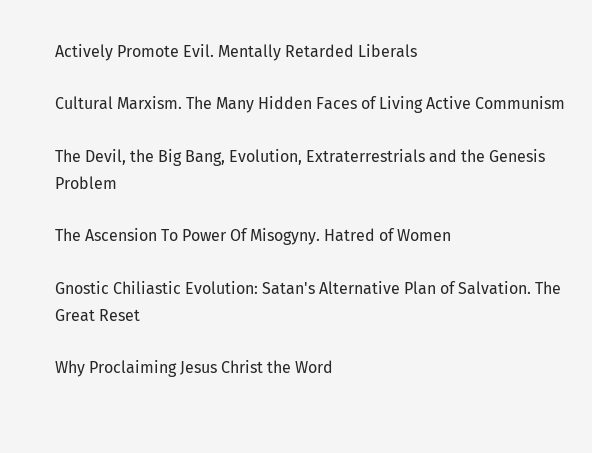Actively Promote Evil. Mentally Retarded Liberals

Cultural Marxism. The Many Hidden Faces of Living Active Communism

The Devil, the Big Bang, Evolution, Extraterrestrials and the Genesis Problem

The Ascension To Power Of Misogyny. Hatred of Women

Gnostic Chiliastic Evolution: Satan's Alternative Plan of Salvation. The Great Reset

Why Proclaiming Jesus Christ the Word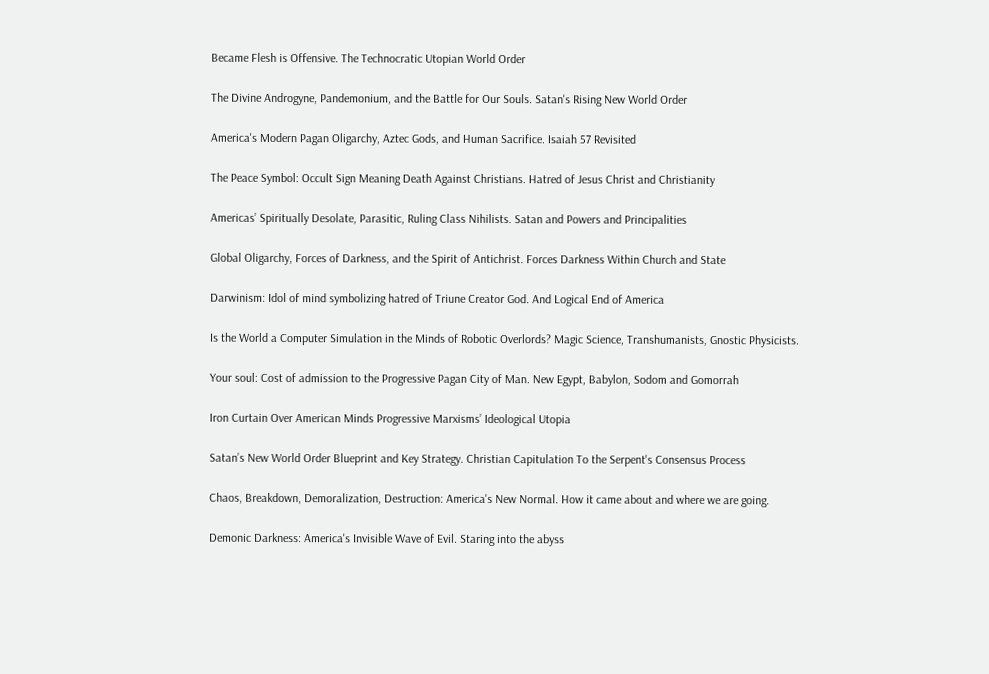Became Flesh is Offensive. The Technocratic Utopian World Order

The Divine Androgyne, Pandemonium, and the Battle for Our Souls. Satan's Rising New World Order

America's Modern Pagan Oligarchy, Aztec Gods, and Human Sacrifice. Isaiah 57 Revisited

The Peace Symbol: Occult Sign Meaning Death Against Christians. Hatred of Jesus Christ and Christianity

Americas’ Spiritually Desolate, Parasitic, Ruling Class Nihilists. Satan and Powers and Principalities

Global Oligarchy, Forces of Darkness, and the Spirit of Antichrist. Forces Darkness Within Church and State

Darwinism: Idol of mind symbolizing hatred of Triune Creator God. And Logical End of America

Is the World a Computer Simulation in the Minds of Robotic Overlords? Magic Science, Transhumanists, Gnostic Physicists.

Your soul: Cost of admission to the Progressive Pagan City of Man. New Egypt, Babylon, Sodom and Gomorrah

Iron Curtain Over American Minds Progressive Marxisms’ Ideological Utopia

Satan’s New World Order Blueprint and Key Strategy. Christian Capitulation To the Serpent's Consensus Process

Chaos, Breakdown, Demoralization, Destruction: America's New Normal. How it came about and where we are going.

Demonic Darkness: America's Invisible Wave of Evil. Staring into the abyss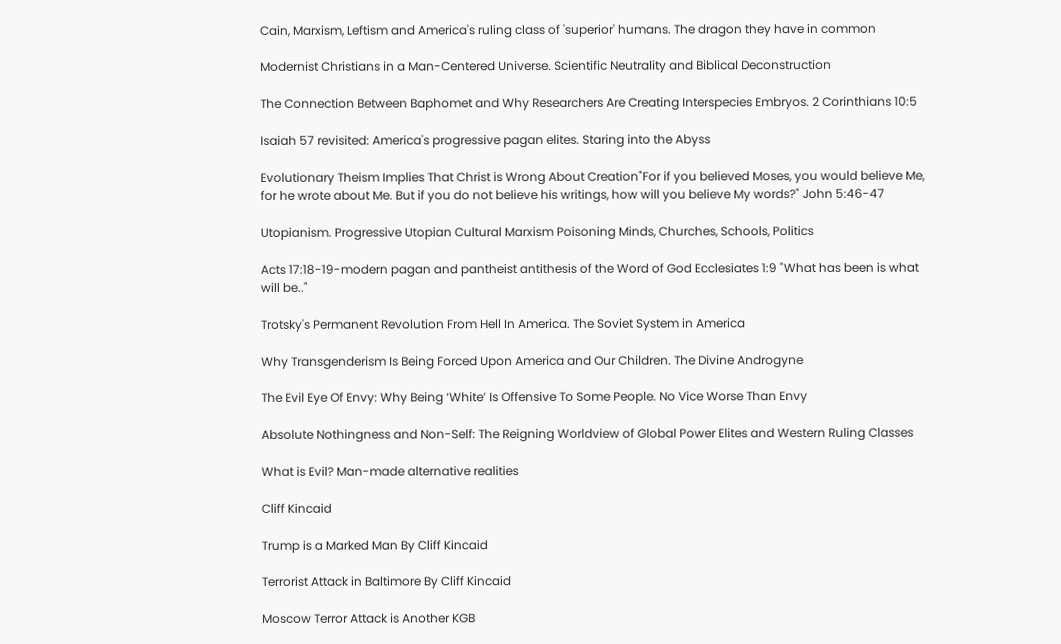Cain, Marxism, Leftism and America's ruling class of 'superior' humans. The dragon they have in common

Modernist Christians in a Man-Centered Universe. Scientific Neutrality and Biblical Deconstruction

The Connection Between Baphomet and Why Researchers Are Creating Interspecies Embryos. 2 Corinthians 10:5

Isaiah 57 revisited: America's progressive pagan elites. Staring into the Abyss

Evolutionary Theism Implies That Christ is Wrong About Creation"For if you believed Moses, you would believe Me, for he wrote about Me. But if you do not believe his writings, how will you believe My words?" John 5:46-47

Utopianism. Progressive Utopian Cultural Marxism Poisoning Minds, Churches, Schools, Politics

Acts 17:18-19-modern pagan and pantheist antithesis of the Word of God Ecclesiates 1:9 "What has been is what will be.."

Trotsky's Permanent Revolution From Hell In America. The Soviet System in America

Why Transgenderism Is Being Forced Upon America and Our Children. The Divine Androgyne

The Evil Eye Of Envy: Why Being ‘White’ Is Offensive To Some People. No Vice Worse Than Envy

Absolute Nothingness and Non-Self: The Reigning Worldview of Global Power Elites and Western Ruling Classes

What is Evil? Man-made alternative realities

Cliff Kincaid

Trump is a Marked Man By Cliff Kincaid

Terrorist Attack in Baltimore By Cliff Kincaid

Moscow Terror Attack is Another KGB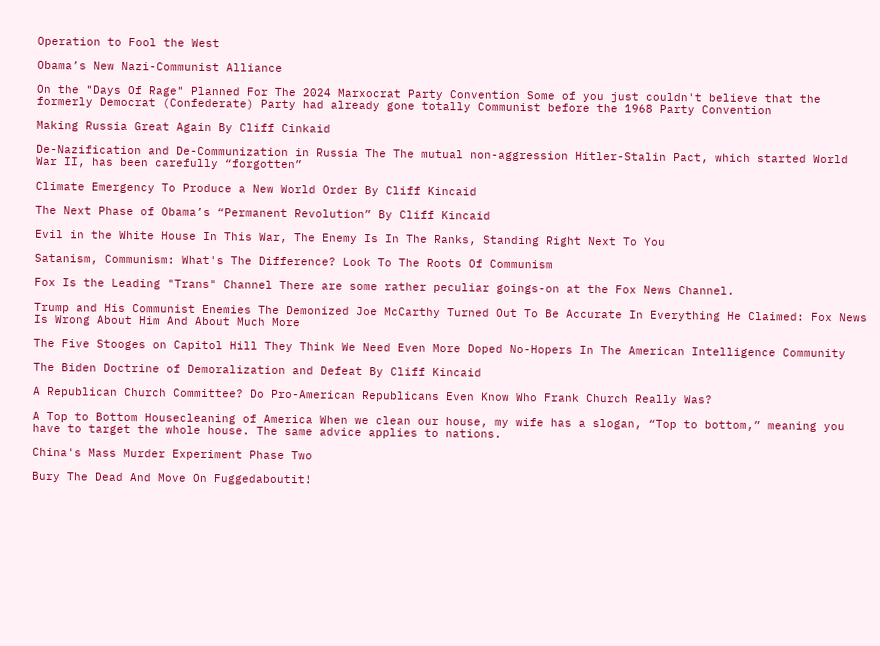Operation to Fool the West

Obama’s New Nazi-Communist Alliance

On the "Days Of Rage" Planned For The 2024 Marxocrat Party Convention Some of you just couldn't believe that the formerly Democrat (Confederate) Party had already gone totally Communist before the 1968 Party Convention

Making Russia Great Again By Cliff Cinkaid

De-Nazification and De-Communization in Russia The The mutual non-aggression Hitler-Stalin Pact, which started World War II, has been carefully “forgotten”

Climate Emergency To Produce a New World Order By Cliff Kincaid

The Next Phase of Obama’s “Permanent Revolution” By Cliff Kincaid

Evil in the White House In This War, The Enemy Is In The Ranks, Standing Right Next To You

Satanism, Communism: What's The Difference? Look To The Roots Of Communism

Fox Is the Leading "Trans" Channel There are some rather peculiar goings-on at the Fox News Channel.

Trump and His Communist Enemies The Demonized Joe McCarthy Turned Out To Be Accurate In Everything He Claimed: Fox News Is Wrong About Him And About Much More

The Five Stooges on Capitol Hill They Think We Need Even More Doped No-Hopers In The American Intelligence Community

The Biden Doctrine of Demoralization and Defeat By Cliff Kincaid

A Republican Church Committee? Do Pro-American Republicans Even Know Who Frank Church Really Was?

A Top to Bottom Housecleaning of America When we clean our house, my wife has a slogan, “Top to bottom,” meaning you have to target the whole house. The same advice applies to nations.

China's Mass Murder Experiment Phase Two

Bury The Dead And Move On Fuggedaboutit!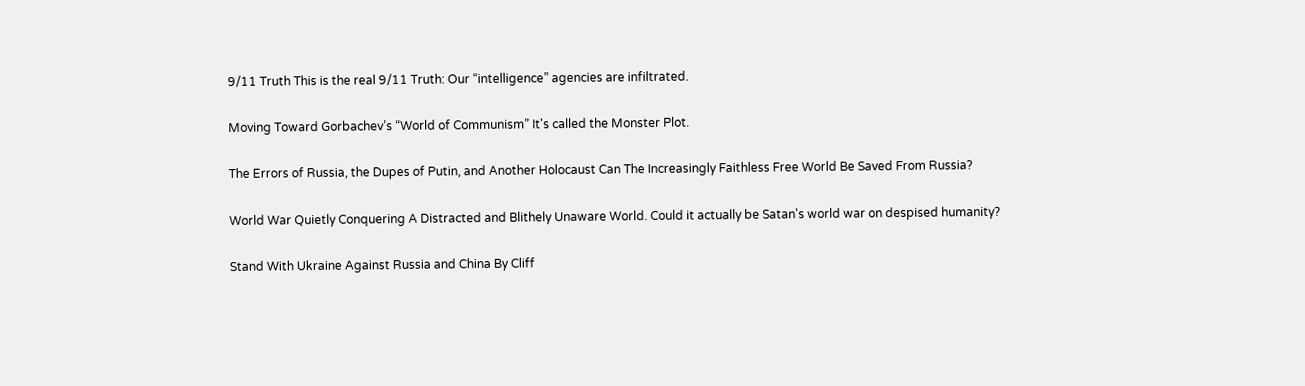9/11 Truth This is the real 9/11 Truth: Our “intelligence” agencies are infiltrated.

Moving Toward Gorbachev’s “World of Communism” It's called the Monster Plot.

The Errors of Russia, the Dupes of Putin, and Another Holocaust Can The Increasingly Faithless Free World Be Saved From Russia?

World War Quietly Conquering A Distracted and Blithely Unaware World. Could it actually be Satan's world war on despised humanity?

Stand With Ukraine Against Russia and China By Cliff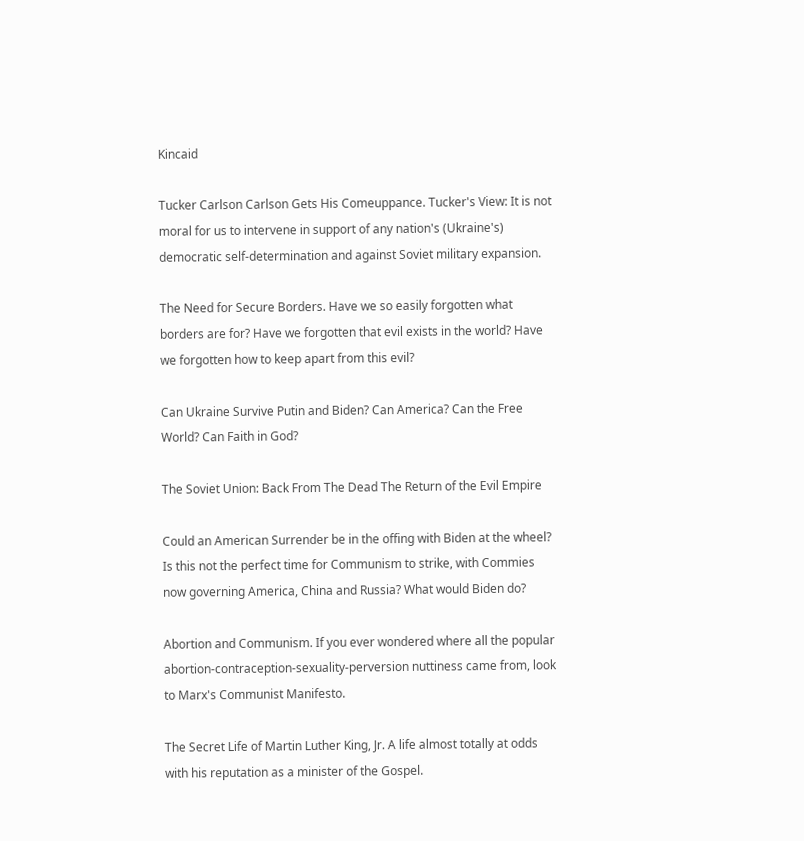Kincaid

Tucker Carlson Carlson Gets His Comeuppance. Tucker's View: It is not moral for us to intervene in support of any nation's (Ukraine's) democratic self-determination and against Soviet military expansion.

The Need for Secure Borders. Have we so easily forgotten what borders are for? Have we forgotten that evil exists in the world? Have we forgotten how to keep apart from this evil?

Can Ukraine Survive Putin and Biden? Can America? Can the Free World? Can Faith in God?

The Soviet Union: Back From The Dead The Return of the Evil Empire

Could an American Surrender be in the offing with Biden at the wheel? Is this not the perfect time for Communism to strike, with Commies now governing America, China and Russia? What would Biden do?

Abortion and Communism. If you ever wondered where all the popular abortion-contraception-sexuality-perversion nuttiness came from, look to Marx's Communist Manifesto.

The Secret Life of Martin Luther King, Jr. A life almost totally at odds with his reputation as a minister of the Gospel.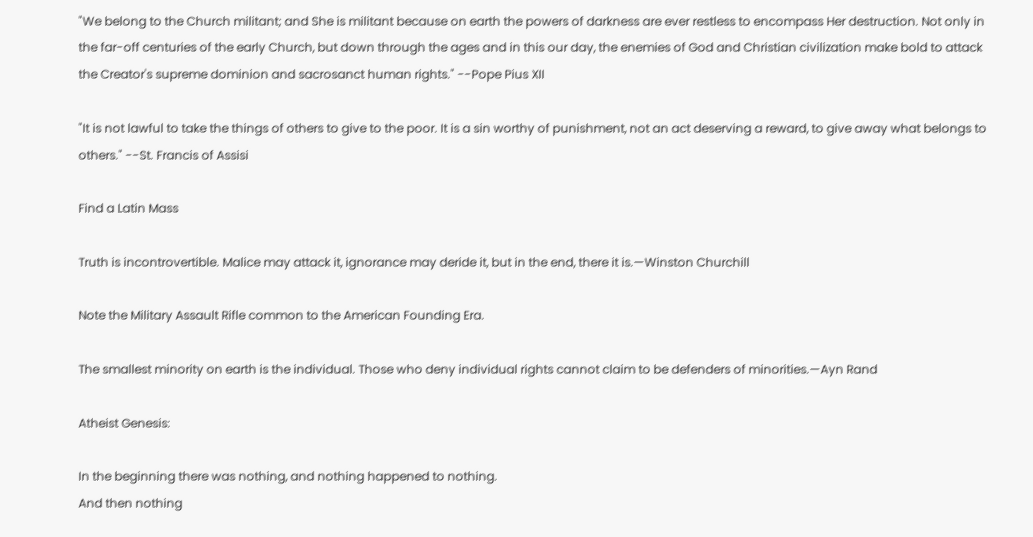"We belong to the Church militant; and She is militant because on earth the powers of darkness are ever restless to encompass Her destruction. Not only in the far-off centuries of the early Church, but down through the ages and in this our day, the enemies of God and Christian civilization make bold to attack the Creator's supreme dominion and sacrosanct human rights." --Pope Pius XII

"It is not lawful to take the things of others to give to the poor. It is a sin worthy of punishment, not an act deserving a reward, to give away what belongs to others." --St. Francis of Assisi

Find a Latin Mass

Truth is incontrovertible. Malice may attack it, ignorance may deride it, but in the end, there it is.—Winston Churchill

Note the Military Assault Rifle common to the American Founding Era.

The smallest minority on earth is the individual. Those who deny individual rights cannot claim to be defenders of minorities.—Ayn Rand

Atheist Genesis:

In the beginning there was nothing, and nothing happened to nothing.
And then nothing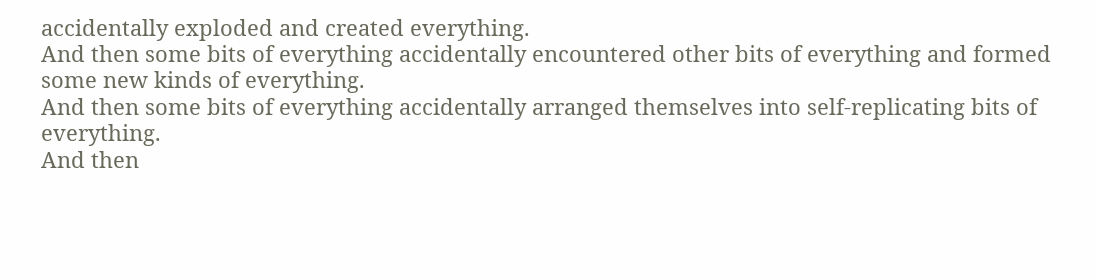accidentally exploded and created everything.
And then some bits of everything accidentally encountered other bits of everything and formed some new kinds of everything.
And then some bits of everything accidentally arranged themselves into self-replicating bits of everything.
And then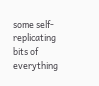some self-replicating bits of everything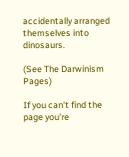accidentally arranged themselves into dinosaurs.

(See The Darwinism Pages)

If you can't find the page you're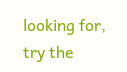looking for, try the